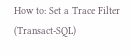How to: Set a Trace Filter (Transact-SQL)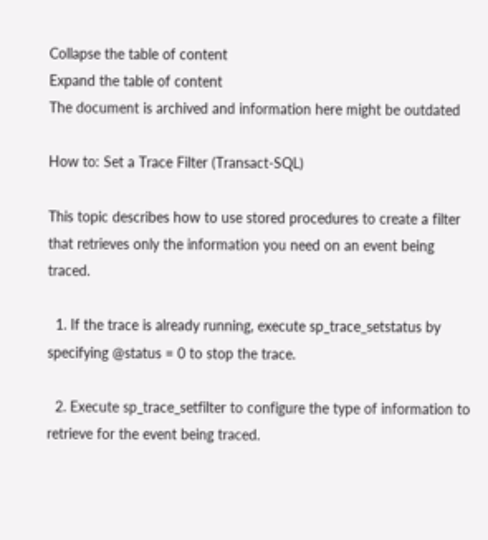Collapse the table of content
Expand the table of content
The document is archived and information here might be outdated

How to: Set a Trace Filter (Transact-SQL)

This topic describes how to use stored procedures to create a filter that retrieves only the information you need on an event being traced.

  1. If the trace is already running, execute sp_trace_setstatus by specifying @status = 0 to stop the trace.

  2. Execute sp_trace_setfilter to configure the type of information to retrieve for the event being traced.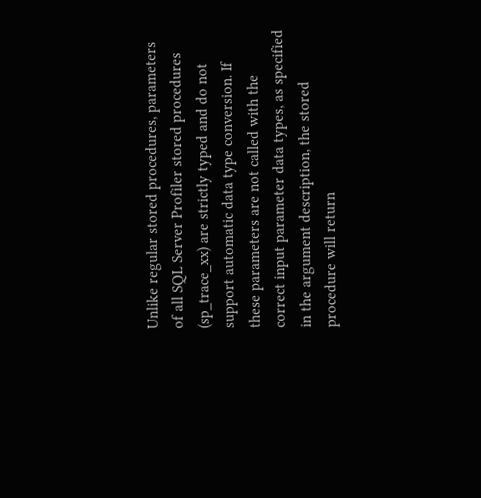Unlike regular stored procedures, parameters of all SQL Server Profiler stored procedures (sp_trace_xx) are strictly typed and do not support automatic data type conversion. If these parameters are not called with the correct input parameter data types, as specified in the argument description, the stored procedure will return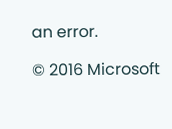an error.

© 2016 Microsoft